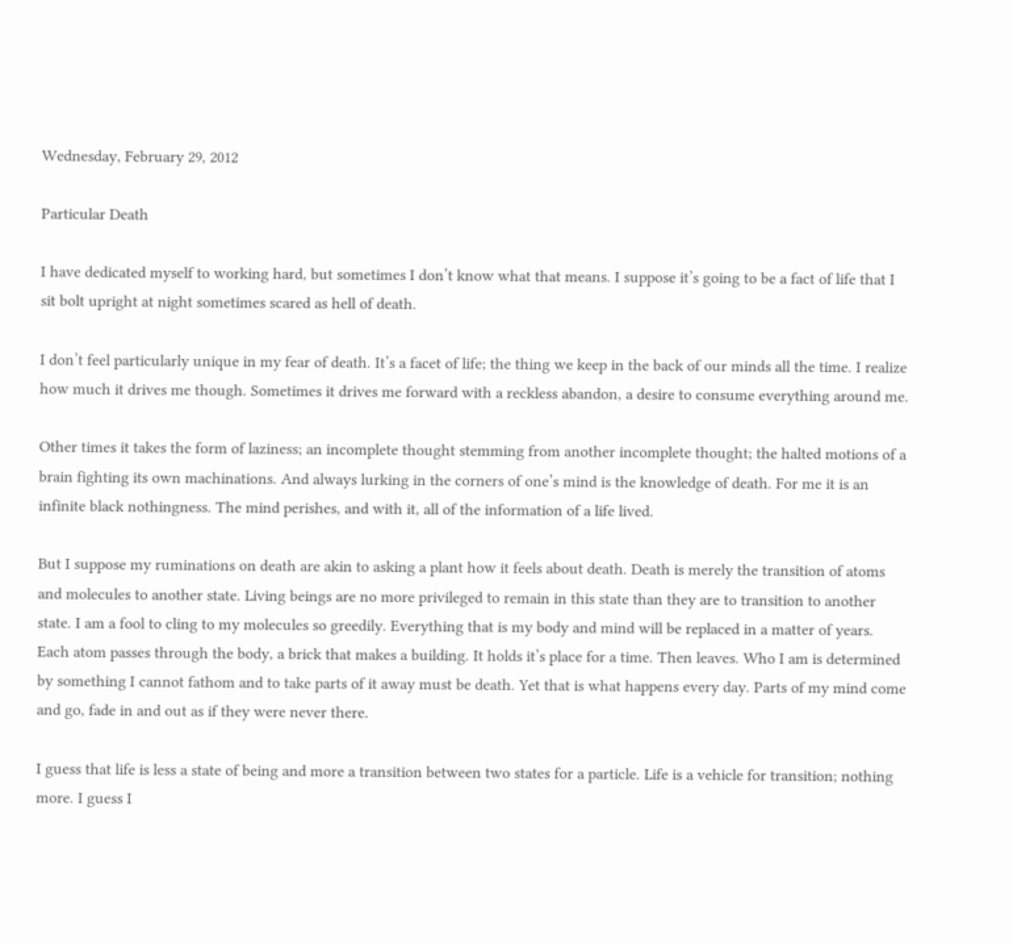Wednesday, February 29, 2012

Particular Death

I have dedicated myself to working hard, but sometimes I don’t know what that means. I suppose it’s going to be a fact of life that I sit bolt upright at night sometimes scared as hell of death.

I don’t feel particularly unique in my fear of death. It’s a facet of life; the thing we keep in the back of our minds all the time. I realize how much it drives me though. Sometimes it drives me forward with a reckless abandon, a desire to consume everything around me.

Other times it takes the form of laziness; an incomplete thought stemming from another incomplete thought; the halted motions of a brain fighting its own machinations. And always lurking in the corners of one’s mind is the knowledge of death. For me it is an infinite black nothingness. The mind perishes, and with it, all of the information of a life lived.

But I suppose my ruminations on death are akin to asking a plant how it feels about death. Death is merely the transition of atoms and molecules to another state. Living beings are no more privileged to remain in this state than they are to transition to another state. I am a fool to cling to my molecules so greedily. Everything that is my body and mind will be replaced in a matter of years. Each atom passes through the body, a brick that makes a building. It holds it’s place for a time. Then leaves. Who I am is determined by something I cannot fathom and to take parts of it away must be death. Yet that is what happens every day. Parts of my mind come and go, fade in and out as if they were never there.

I guess that life is less a state of being and more a transition between two states for a particle. Life is a vehicle for transition; nothing more. I guess I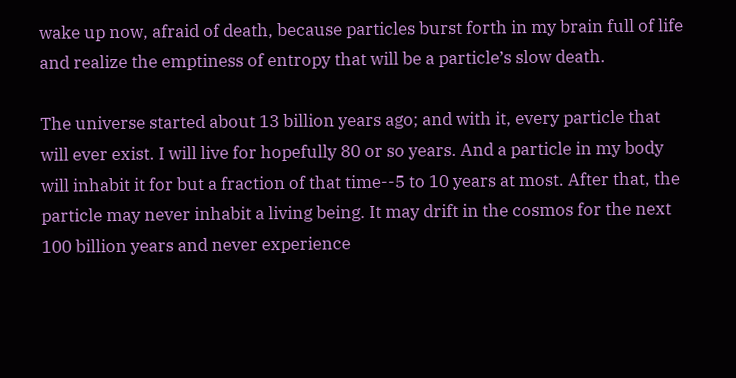wake up now, afraid of death, because particles burst forth in my brain full of life and realize the emptiness of entropy that will be a particle’s slow death.

The universe started about 13 billion years ago; and with it, every particle that will ever exist. I will live for hopefully 80 or so years. And a particle in my body will inhabit it for but a fraction of that time--5 to 10 years at most. After that, the particle may never inhabit a living being. It may drift in the cosmos for the next 100 billion years and never experience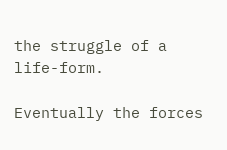the struggle of a life-form.

Eventually the forces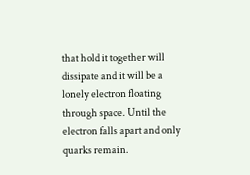that hold it together will dissipate and it will be a lonely electron floating through space. Until the electron falls apart and only quarks remain.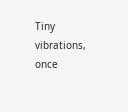Tiny vibrations, once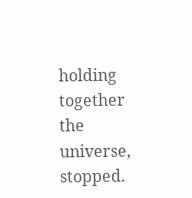holding together the universe, stopped.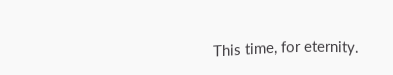This time, for eternity.